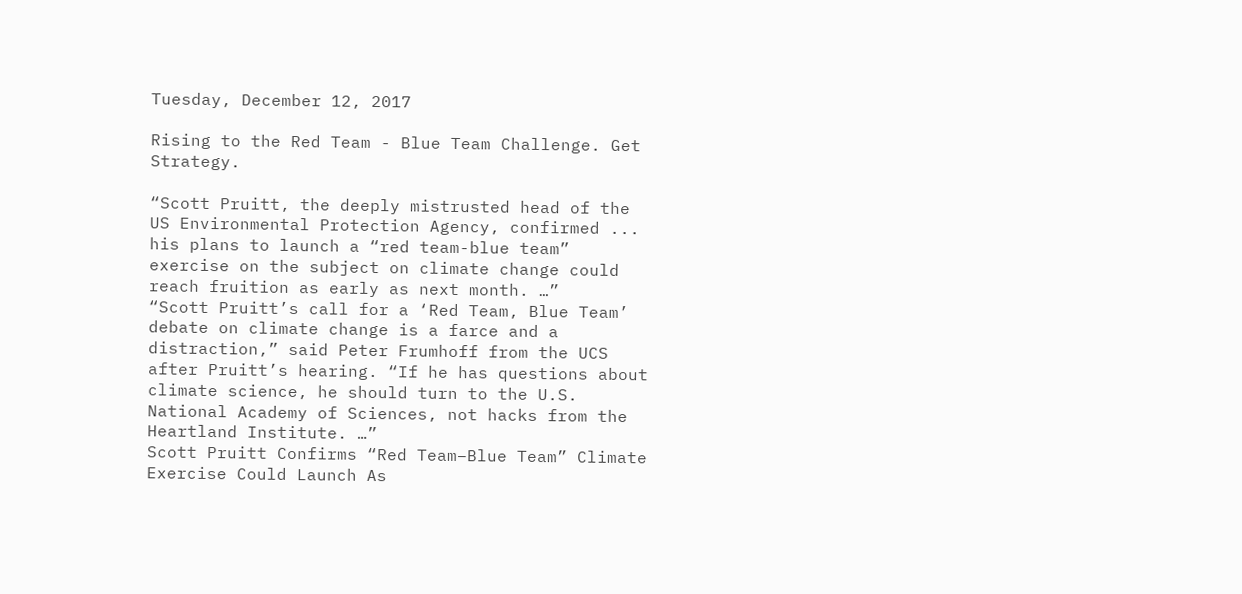Tuesday, December 12, 2017

Rising to the Red Team - Blue Team Challenge. Get Strategy.

“Scott Pruitt, the deeply mistrusted head of the US Environmental Protection Agency, confirmed ... his plans to launch a “red team-blue team” exercise on the subject on climate change could reach fruition as early as next month. …”
“Scott Pruitt’s call for a ‘Red Team, Blue Team’ debate on climate change is a farce and a distraction,” said Peter Frumhoff from the UCS after Pruitt’s hearing. “If he has questions about climate science, he should turn to the U.S. National Academy of Sciences, not hacks from the Heartland Institute. …”
Scott Pruitt Confirms “Red Team–Blue Team” Climate Exercise Could Launch As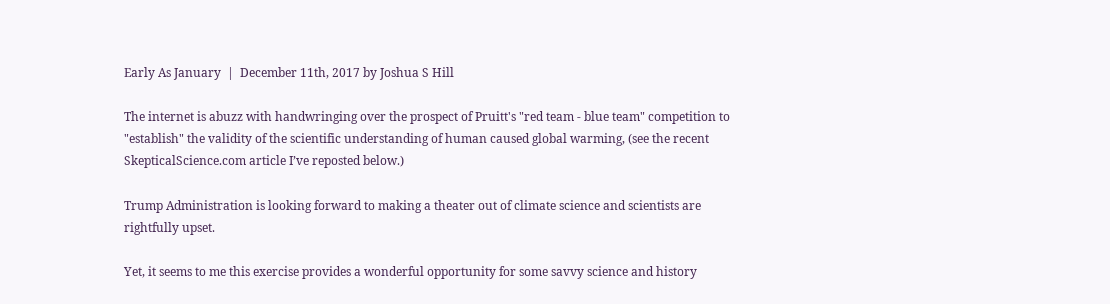Early As January  |  December 11th, 2017 by Joshua S Hill

The internet is abuzz with handwringing over the prospect of Pruitt's "red team - blue team" competition to "establish" the validity of the scientific understanding of human caused global warming, (see the recent SkepticalScience.com article I’ve reposted below.)

Trump Administration is looking forward to making a theater out of climate science and scientists are rightfully upset.

Yet, it seems to me this exercise provides a wonderful opportunity for some savvy science and history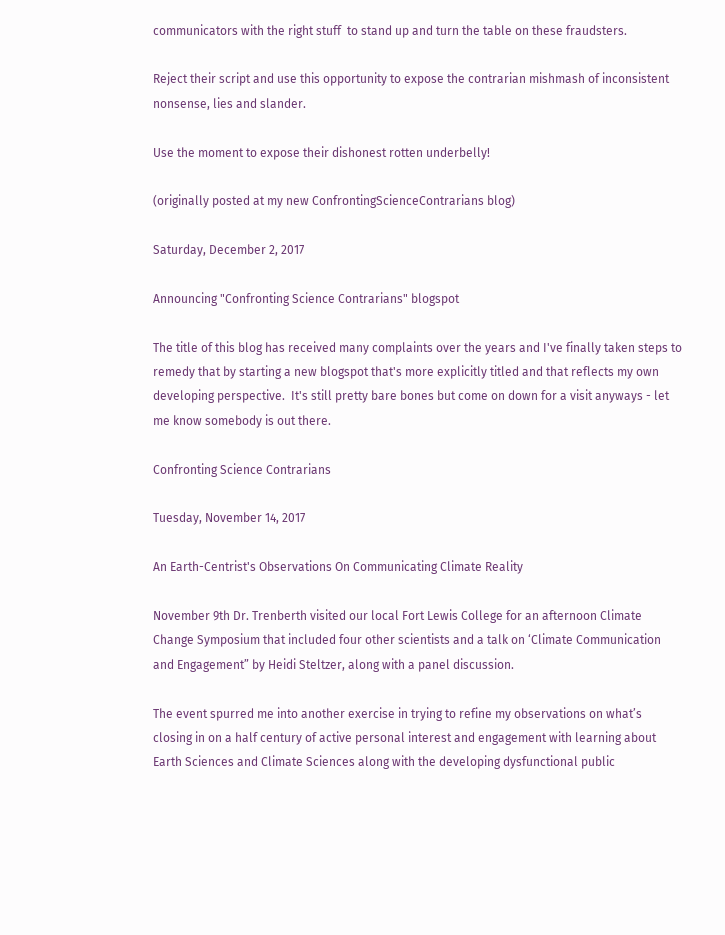communicators with the right stuff  to stand up and turn the table on these fraudsters.

Reject their script and use this opportunity to expose the contrarian mishmash of inconsistent nonsense, lies and slander.

Use the moment to expose their dishonest rotten underbelly!

(originally posted at my new ConfrontingScienceContrarians blog)

Saturday, December 2, 2017

Announcing "Confronting Science Contrarians" blogspot

The title of this blog has received many complaints over the years and I've finally taken steps to remedy that by starting a new blogspot that's more explicitly titled and that reflects my own developing perspective.  It's still pretty bare bones but come on down for a visit anyways - let me know somebody is out there.

Confronting Science Contrarians

Tuesday, November 14, 2017

An Earth-Centrist's Observations On Communicating Climate Reality

November 9th Dr. Trenberth visited our local Fort Lewis College for an afternoon Climate Change Symposium that included four other scientists and a talk on ‘Climate Communication and Engagement” by Heidi Steltzer, along with a panel discussion.

The event spurred me into another exercise in trying to refine my observations on what’s closing in on a half century of active personal interest and engagement with learning about Earth Sciences and Climate Sciences along with the developing dysfunctional public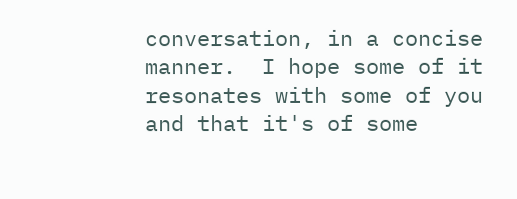conversation, in a concise manner.  I hope some of it resonates with some of you and that it's of some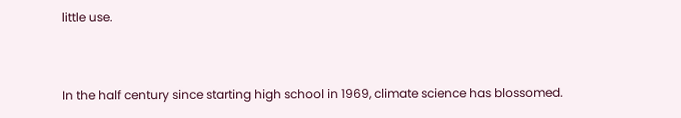little use.



In the half century since starting high school in 1969, climate science has blossomed.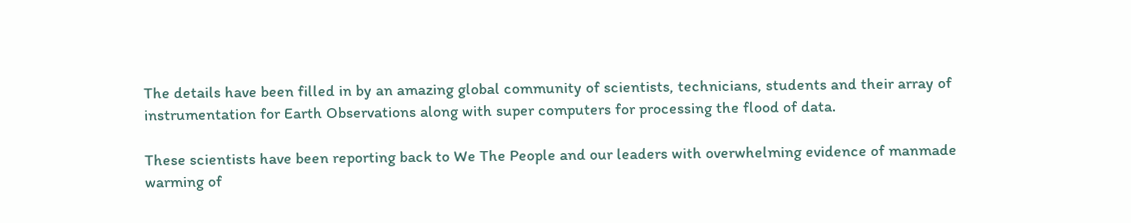The details have been filled in by an amazing global community of scientists, technicians, students and their array of instrumentation for Earth Observations along with super computers for processing the flood of data.

These scientists have been reporting back to We The People and our leaders with overwhelming evidence of manmade warming of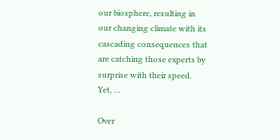our biosphere, resulting in our changing climate with its cascading consequences that are catching those experts by surprise with their speed.  Yet, …

Over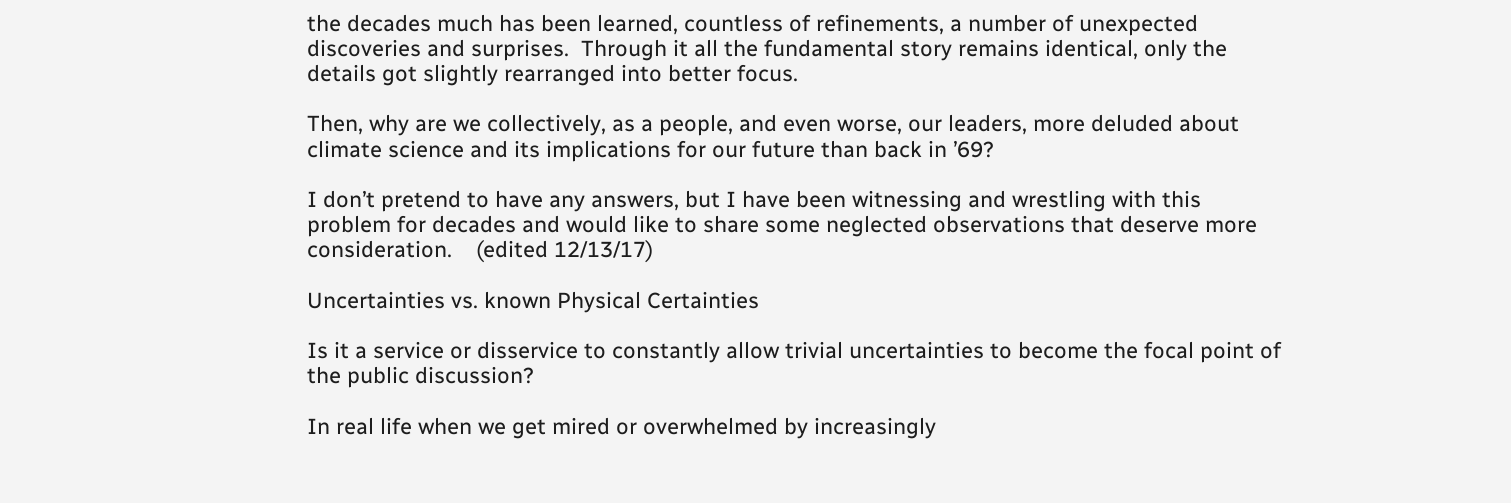the decades much has been learned, countless of refinements, a number of unexpected discoveries and surprises.  Through it all the fundamental story remains identical, only the details got slightly rearranged into better focus.

Then, why are we collectively, as a people, and even worse, our leaders, more deluded about climate science and its implications for our future than back in ’69?

I don’t pretend to have any answers, but I have been witnessing and wrestling with this problem for decades and would like to share some neglected observations that deserve more consideration.    (edited 12/13/17)

Uncertainties vs. known Physical Certainties

Is it a service or disservice to constantly allow trivial uncertainties to become the focal point of the public discussion?

In real life when we get mired or overwhelmed by increasingly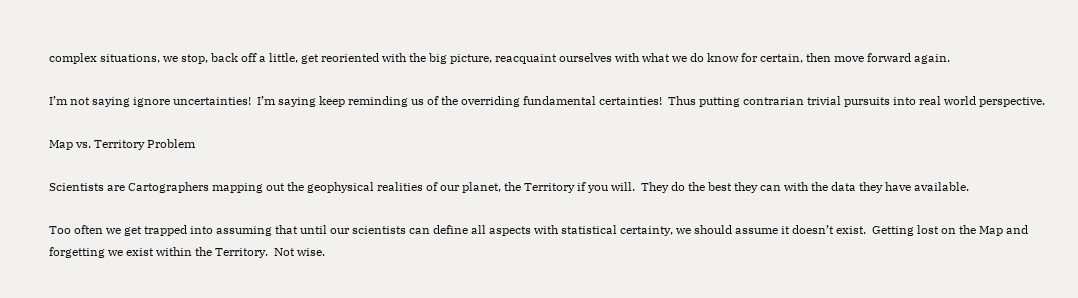complex situations, we stop, back off a little, get reoriented with the big picture, reacquaint ourselves with what we do know for certain, then move forward again.

I’m not saying ignore uncertainties!  I’m saying keep reminding us of the overriding fundamental certainties!  Thus putting contrarian trivial pursuits into real world perspective.

Map vs. Territory Problem

Scientists are Cartographers mapping out the geophysical realities of our planet, the Territory if you will.  They do the best they can with the data they have available.

Too often we get trapped into assuming that until our scientists can define all aspects with statistical certainty, we should assume it doesn’t exist.  Getting lost on the Map and forgetting we exist within the Territory.  Not wise.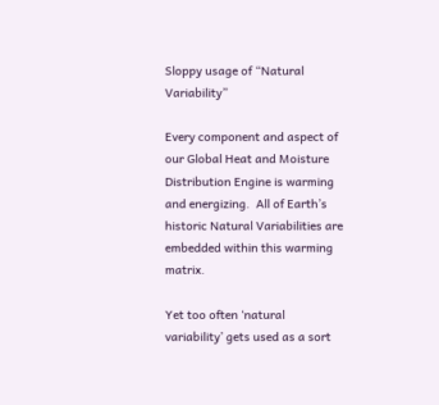Sloppy usage of “Natural Variability”

Every component and aspect of our Global Heat and Moisture Distribution Engine is warming and energizing.  All of Earth’s historic Natural Variabilities are embedded within this warming matrix.

Yet too often ‘natural variability’ gets used as a sort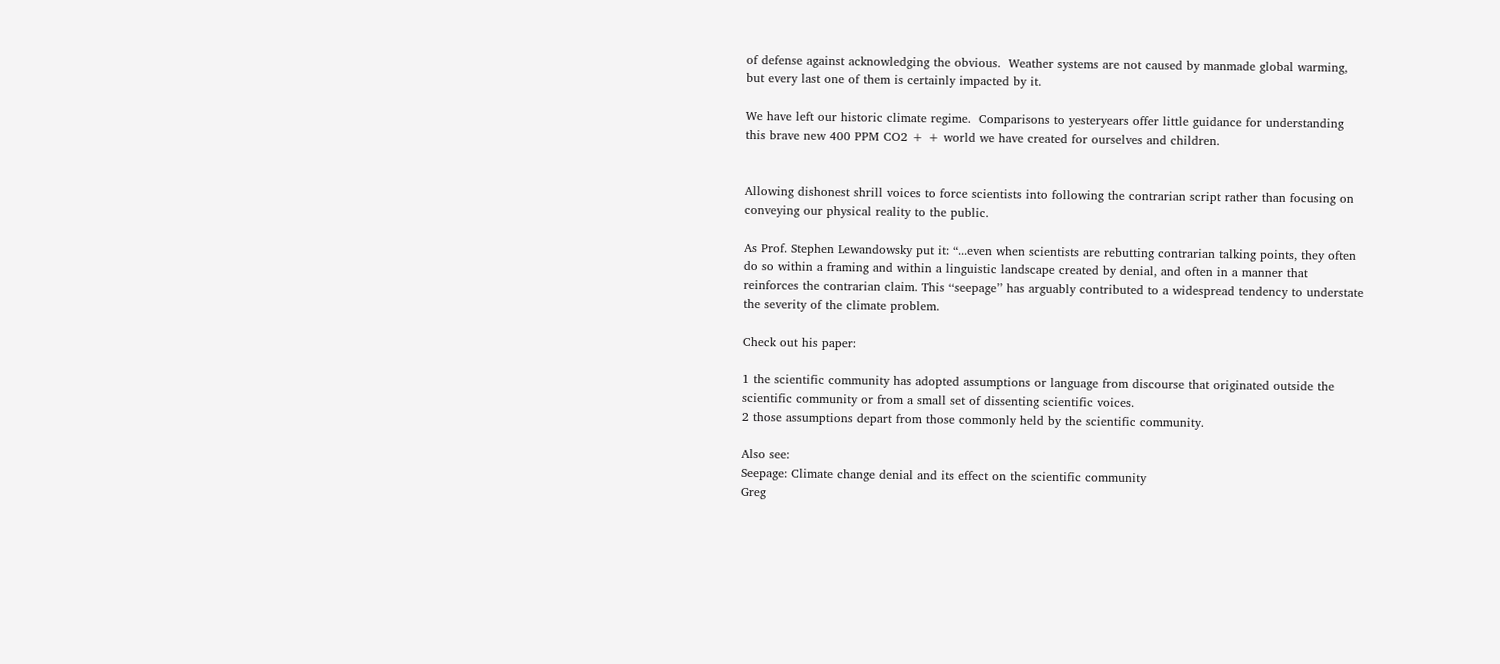of defense against acknowledging the obvious.  Weather systems are not caused by manmade global warming, but every last one of them is certainly impacted by it.

We have left our historic climate regime.  Comparisons to yesteryears offer little guidance for understanding this brave new 400 PPM CO2 + + world we have created for ourselves and children.


Allowing dishonest shrill voices to force scientists into following the contrarian script rather than focusing on conveying our physical reality to the public.

As Prof. Stephen Lewandowsky put it: “...even when scientists are rebutting contrarian talking points, they often do so within a framing and within a linguistic landscape created by denial, and often in a manner that reinforces the contrarian claim. This ‘‘seepage’’ has arguably contributed to a widespread tendency to understate the severity of the climate problem.

Check out his paper:

1 the scientific community has adopted assumptions or language from discourse that originated outside the scientific community or from a small set of dissenting scientific voices.
2 those assumptions depart from those commonly held by the scientific community.

Also see:
Seepage: Climate change denial and its effect on the scientific community
Greg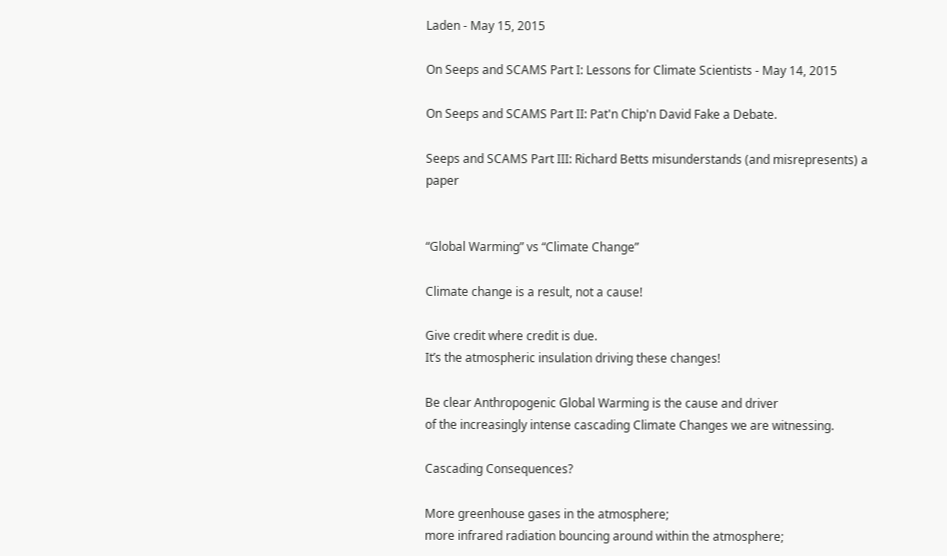Laden - May 15, 2015

On Seeps and SCAMS Part I: Lessons for Climate Scientists - May 14, 2015

On Seeps and SCAMS Part II: Pat'n Chip'n David Fake a Debate.

Seeps and SCAMS Part III: Richard Betts misunderstands (and misrepresents) a paper


“Global Warming” vs “Climate Change”

Climate change is a result, not a cause!

Give credit where credit is due.
It’s the atmospheric insulation driving these changes!

Be clear Anthropogenic Global Warming is the cause and driver
of the increasingly intense cascading Climate Changes we are witnessing.

Cascading Consequences?

More greenhouse gases in the atmosphere;
more infrared radiation bouncing around within the atmosphere;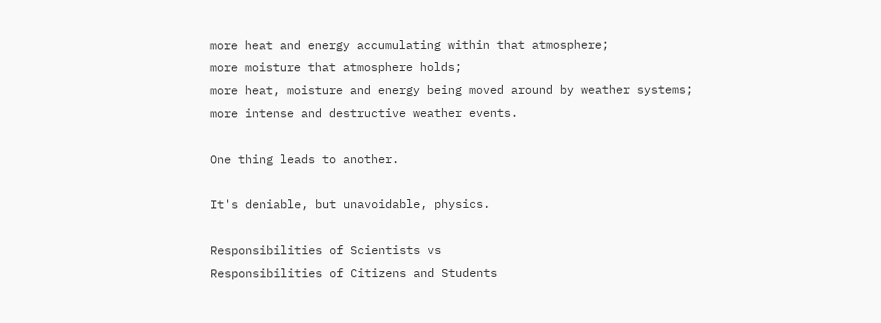more heat and energy accumulating within that atmosphere;
more moisture that atmosphere holds;
more heat, moisture and energy being moved around by weather systems;
more intense and destructive weather events.

One thing leads to another.

It's deniable, but unavoidable, physics.

Responsibilities of Scientists vs
Responsibilities of Citizens and Students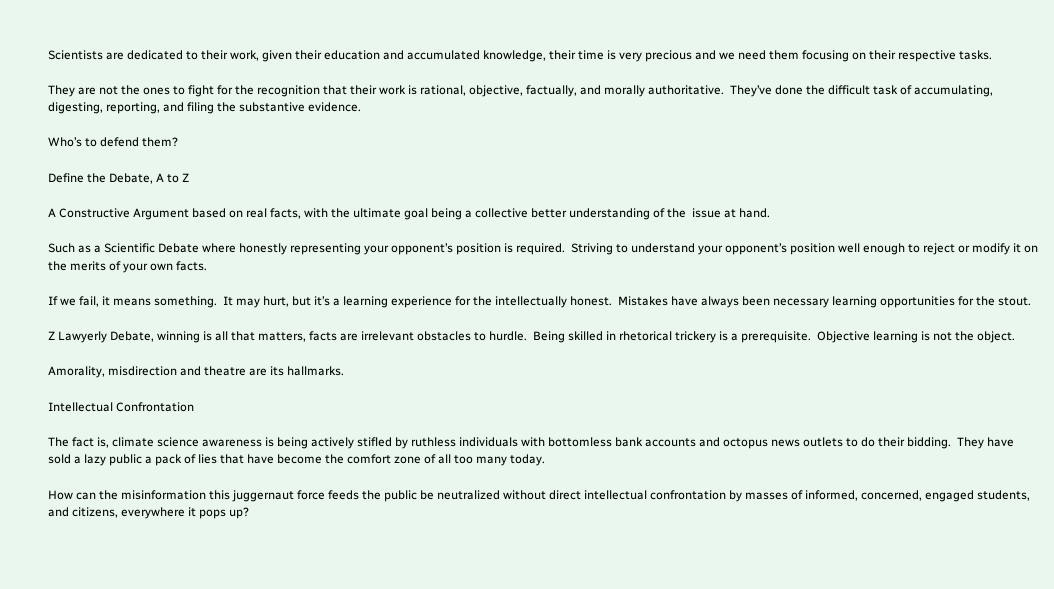Scientists are dedicated to their work, given their education and accumulated knowledge, their time is very precious and we need them focusing on their respective tasks.

They are not the ones to fight for the recognition that their work is rational, objective, factually, and morally authoritative.  They’ve done the difficult task of accumulating, digesting, reporting, and filing the substantive evidence.

Who’s to defend them?

Define the Debate, A to Z

A Constructive Argument based on real facts, with the ultimate goal being a collective better understanding of the  issue at hand.

Such as a Scientific Debate where honestly representing your opponent’s position is required.  Striving to understand your opponent’s position well enough to reject or modify it on the merits of your own facts.

If we fail, it means something.  It may hurt, but it’s a learning experience for the intellectually honest.  Mistakes have always been necessary learning opportunities for the stout.

Z Lawyerly Debate, winning is all that matters, facts are irrelevant obstacles to hurdle.  Being skilled in rhetorical trickery is a prerequisite.  Objective learning is not the object.

Amorality, misdirection and theatre are its hallmarks.

Intellectual Confrontation

The fact is, climate science awareness is being actively stifled by ruthless individuals with bottomless bank accounts and octopus news outlets to do their bidding.  They have sold a lazy public a pack of lies that have become the comfort zone of all too many today.

How can the misinformation this juggernaut force feeds the public be neutralized without direct intellectual confrontation by masses of informed, concerned, engaged students, and citizens, everywhere it pops up?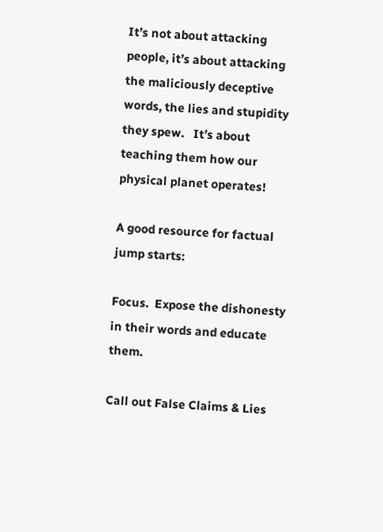It’s not about attacking people, it’s about attacking the maliciously deceptive words, the lies and stupidity they spew.   It’s about teaching them how our physical planet operates!

A good resource for factual jump starts:

Focus.  Expose the dishonesty in their words and educate them.

Call out False Claims & Lies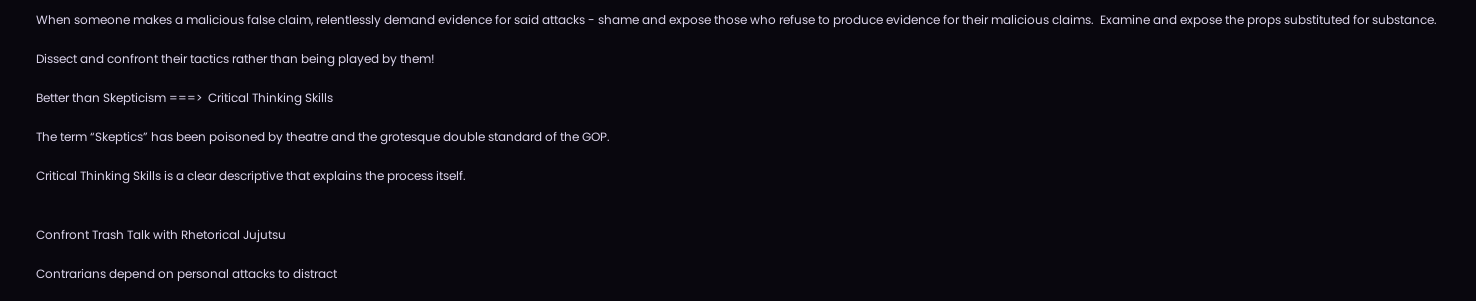When someone makes a malicious false claim, relentlessly demand evidence for said attacks - shame and expose those who refuse to produce evidence for their malicious claims.  Examine and expose the props substituted for substance.

Dissect and confront their tactics rather than being played by them!

Better than Skepticism ===>  Critical Thinking Skills

The term “Skeptics” has been poisoned by theatre and the grotesque double standard of the GOP.

Critical Thinking Skills is a clear descriptive that explains the process itself.


Confront Trash Talk with Rhetorical Jujutsu

Contrarians depend on personal attacks to distract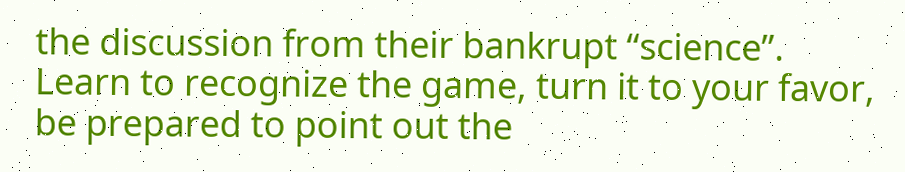the discussion from their bankrupt “science”.  Learn to recognize the game, turn it to your favor, be prepared to point out the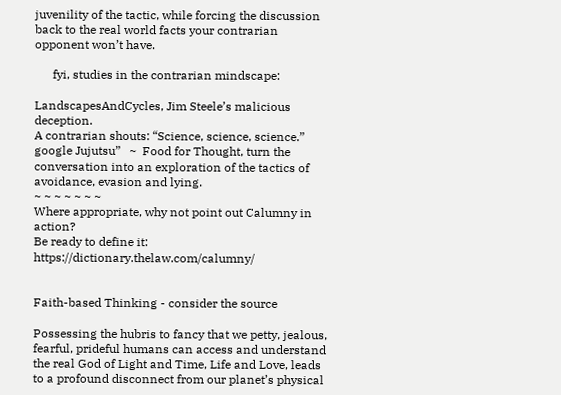juvenility of the tactic, while forcing the discussion back to the real world facts your contrarian opponent won’t have.

      fyi, studies in the contrarian mindscape:

LandscapesAndCycles, Jim Steele’s malicious deception.
A contrarian shouts: “Science, science, science.”
google Jujutsu”   ~  Food for Thought, turn the conversation into an exploration of the tactics of avoidance, evasion and lying.
~ ~ ~ ~ ~ ~ ~
Where appropriate, why not point out Calumny in action?
Be ready to define it:  https://dictionary.thelaw.com/calumny/


Faith-based Thinking - consider the source

Possessing the hubris to fancy that we petty, jealous, fearful, prideful humans can access and understand the real God of Light and Time, Life and Love, leads to a profound disconnect from our planet’s physical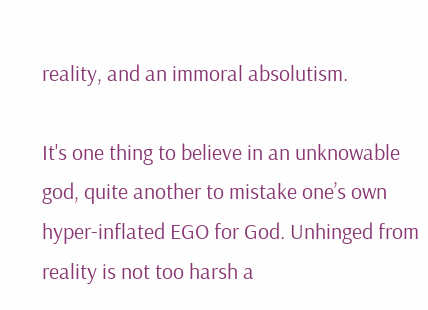reality, and an immoral absolutism.

It's one thing to believe in an unknowable god, quite another to mistake one’s own hyper-inflated EGO for God. Unhinged from reality is not too harsh a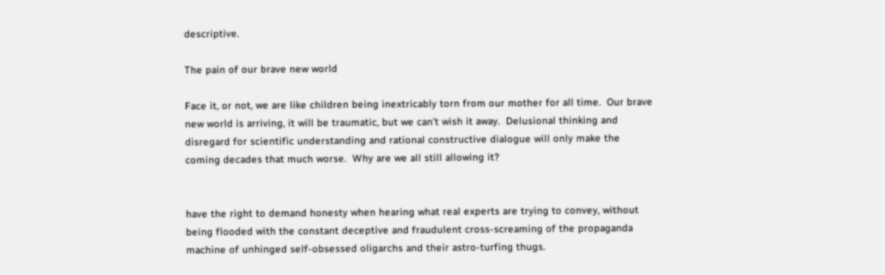descriptive.

The pain of our brave new world

Face it, or not, we are like children being inextricably torn from our mother for all time.  Our brave new world is arriving, it will be traumatic, but we can’t wish it away.  Delusional thinking and disregard for scientific understanding and rational constructive dialogue will only make the coming decades that much worse.  Why are we all still allowing it?


have the right to demand honesty when hearing what real experts are trying to convey, without being flooded with the constant deceptive and fraudulent cross-screaming of the propaganda machine of unhinged self-obsessed oligarchs and their astro-turfing thugs.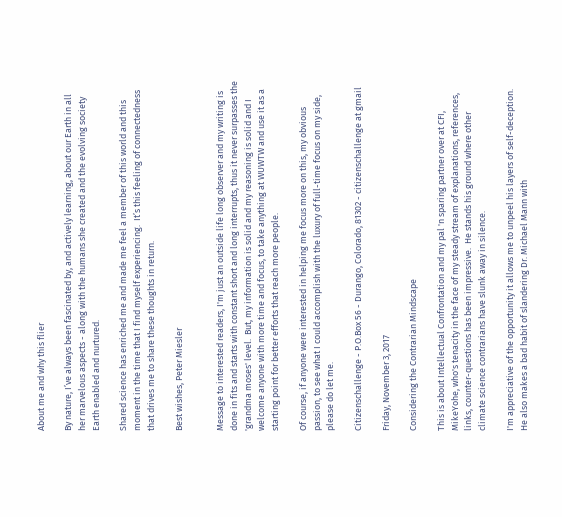About me and why this flier

By nature, I’ve always been fascinated by, and actively learning, about our Earth in all her marvelous aspects - along with the humans she created and the evolving society Earth enabled and nurtured.

Shared science has enriched me and made me feel a member of this world and this moment in the time that I find myself experiencing.  It’s this feeling of connectedness that drives me to share these thoughts in return.

Best wishes, Peter Miesler


Message to interested readers, I'm just an outside life long observer and my writing is done in fits and starts with constant short and long interrupts, thus it never surpasses the 'grandma moses' level.  But, my information is solid and my reasoning is solid and I welcome anyone with more time and focus, to take anything at WUWTW and use it as a starting point for better efforts that reach more people.

Of course, if anyone were interested in helping me focus more on this, my obvious passion, to see what I could accomplish with the luxury of full-time focus on my side, please do let me.

Citizenschallenge - P.O.Box 56 - Durango, Colorado, 81302 - citizenschallenge at gmail

Friday, November 3, 2017

Considering the Contrarian Mindscape

This is about Intellectual Confrontation and my pal 'n sparing partner over at CFI, MikeYohe, who's tenacity in the face of my steady stream of explanations, references, links, counter-questions has been impressive.  He stands his ground where other climate science contrarians have slunk away in silence.

I'm appreciative of the opportunity it allows me to unpeel his layers of self-deception.  He also makes a bad habit of slandering Dr. Michael Mann with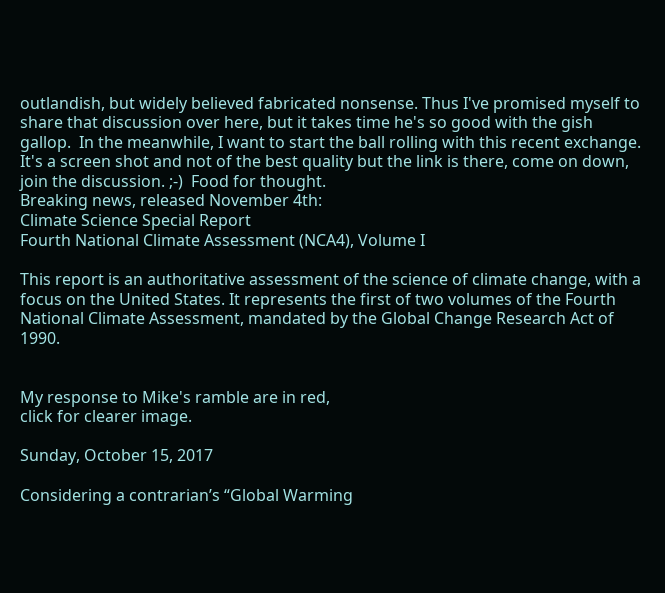outlandish, but widely believed fabricated nonsense. Thus I've promised myself to share that discussion over here, but it takes time he's so good with the gish gallop.  In the meanwhile, I want to start the ball rolling with this recent exchange.  It's a screen shot and not of the best quality but the link is there, come on down, join the discussion. ;-)  Food for thought.
Breaking news, released November 4th:
Climate Science Special Report
Fourth National Climate Assessment (NCA4), Volume I

This report is an authoritative assessment of the science of climate change, with a focus on the United States. It represents the first of two volumes of the Fourth National Climate Assessment, mandated by the Global Change Research Act of 1990.


My response to Mike's ramble are in red,
click for clearer image.

Sunday, October 15, 2017

Considering a contrarian’s “Global Warming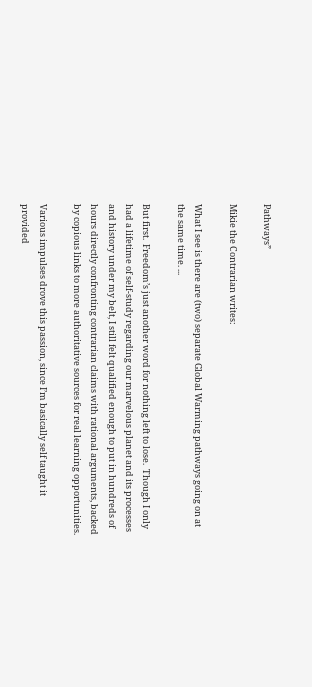Pathways”

Mikie the Contrarian writes:

What I see is there are (two) separate Global Warming pathways going on at the same time. ...

But first.  Freedom’s just another word for nothing left to lose.  Though I only had a lifetime of self-study regarding our marvelous planet and its processes and history under my belt, I still felt qualified enough to put in hundreds of hours directly confronting contrarian claims with rational arguments, backed by copious links to more authoritative sources for real learning opportunities.

Various impulses drove this passion, since I’m basically self taught it provided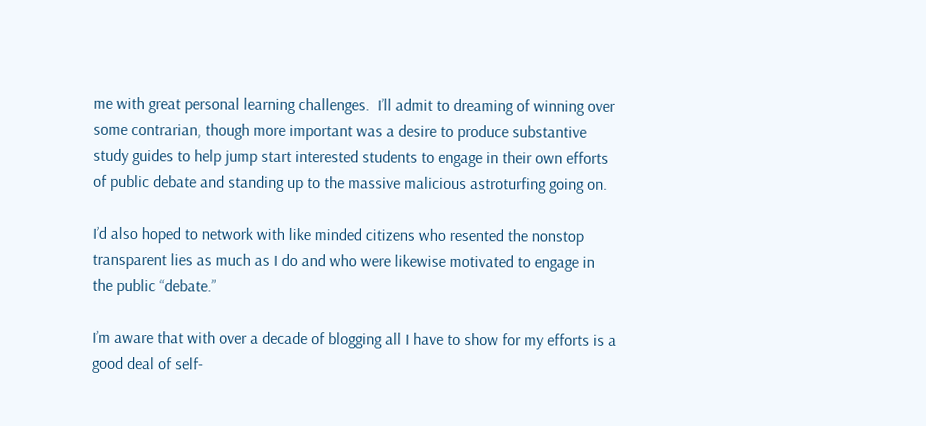me with great personal learning challenges.  I’ll admit to dreaming of winning over some contrarian, though more important was a desire to produce substantive study guides to help jump start interested students to engage in their own efforts of public debate and standing up to the massive malicious astroturfing going on.

I’d also hoped to network with like minded citizens who resented the nonstop transparent lies as much as I do and who were likewise motivated to engage in the public “debate.”

I’m aware that with over a decade of blogging all I have to show for my efforts is a good deal of self-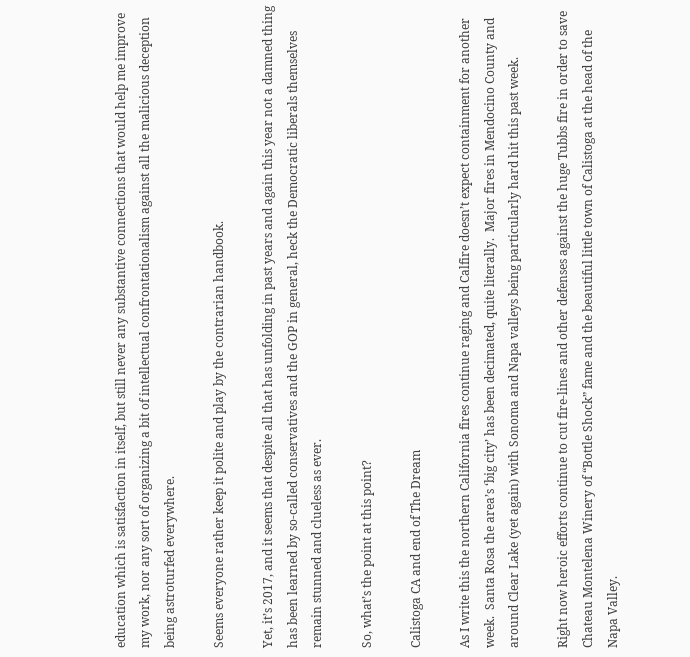education which is satisfaction in itself, but still never any substantive connections that would help me improve my work, nor any sort of organizing a bit of intellectual confrontationalism against all the malicious deception being astroturfed everywhere.

Seems everyone rather keep it polite and play by the contrarian handbook.

Yet, it’s 2017, and it seems that despite all that has unfolding in past years and again this year not a damned thing has been learned by so-called conservatives and the GOP in general, heck the Democratic liberals themselves remain stunned and clueless as ever.

So, what’s the point at this point?

Calistoga CA and end of The Dream

As I write this the northern California fires continue raging and Calfire doesn’t expect containment for another week.  Santa Rosa the area’s ‘big city’ has been decimated, quite literally.  Major fires in Mendocino County and around Clear Lake (yet again) with Sonoma and Napa valleys being particularly hard hit this past week.

Right now heroic efforts continue to cut fire-lines and other defenses against the huge Tubbs fire in order to save Chateau Montelena Winery of “Bottle Shock” fame and the beautiful little town of Calistoga at the head of the Napa Valley.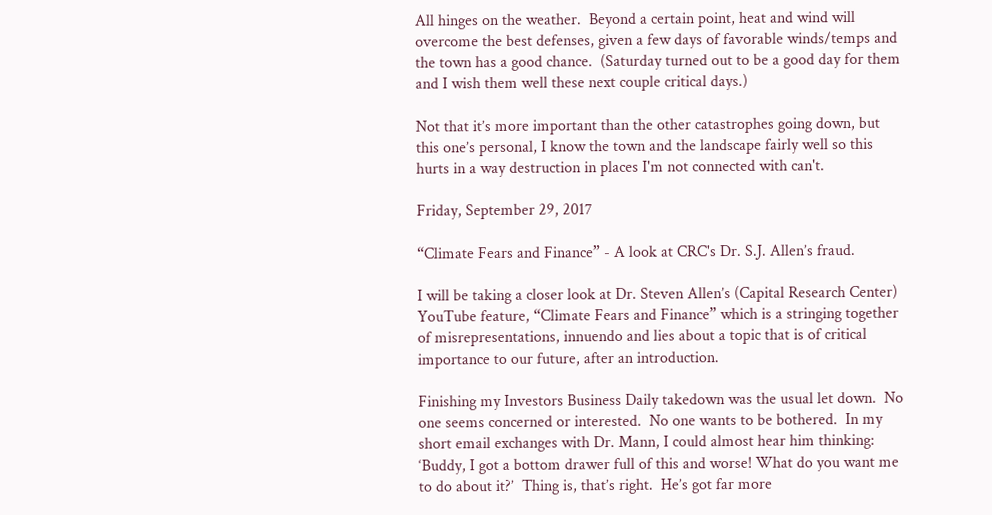All hinges on the weather.  Beyond a certain point, heat and wind will overcome the best defenses, given a few days of favorable winds/temps and the town has a good chance.  (Saturday turned out to be a good day for them and I wish them well these next couple critical days.)

Not that it’s more important than the other catastrophes going down, but this one’s personal, I know the town and the landscape fairly well so this hurts in a way destruction in places I'm not connected with can't.

Friday, September 29, 2017

“Climate Fears and Finance” - A look at CRC's Dr. S.J. Allen’s fraud.

I will be taking a closer look at Dr. Steven Allen’s (Capital Research Center) YouTube feature, “Climate Fears and Finance” which is a stringing together of misrepresentations, innuendo and lies about a topic that is of critical importance to our future, after an introduction.

Finishing my Investors Business Daily takedown was the usual let down.  No one seems concerned or interested.  No one wants to be bothered.  In my short email exchanges with Dr. Mann, I could almost hear him thinking: ‘Buddy, I got a bottom drawer full of this and worse! What do you want me to do about it?’  Thing is, that’s right.  He’s got far more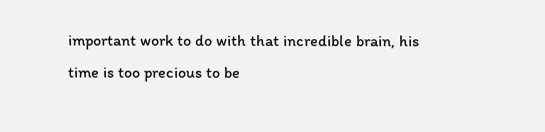important work to do with that incredible brain, his time is too precious to be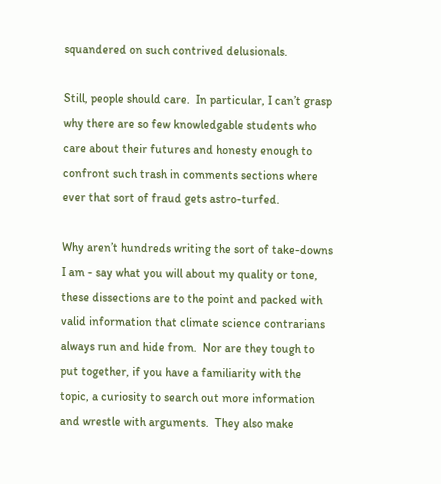squandered on such contrived delusionals.

Still, people should care.  In particular, I can’t grasp why there are so few knowledgable students who care about their futures and honesty enough to confront such trash in comments sections where ever that sort of fraud gets astro-turfed.

Why aren’t hundreds writing the sort of take-downs I am - say what you will about my quality or tone, these dissections are to the point and packed with valid information that climate science contrarians always run and hide from.  Nor are they tough to put together, if you have a familiarity with the topic, a curiosity to search out more information and wrestle with arguments.  They also make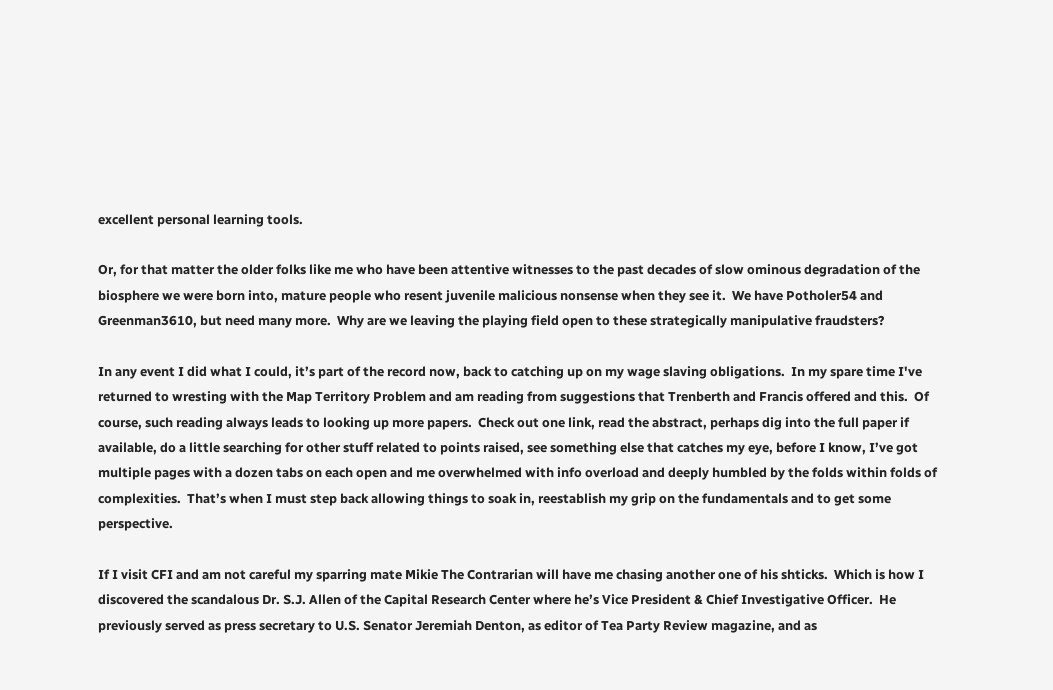excellent personal learning tools.

Or, for that matter the older folks like me who have been attentive witnesses to the past decades of slow ominous degradation of the biosphere we were born into, mature people who resent juvenile malicious nonsense when they see it.  We have Potholer54 and Greenman3610, but need many more.  Why are we leaving the playing field open to these strategically manipulative fraudsters?

In any event I did what I could, it’s part of the record now, back to catching up on my wage slaving obligations.  In my spare time I've returned to wresting with the Map Territory Problem and am reading from suggestions that Trenberth and Francis offered and this.  Of course, such reading always leads to looking up more papers.  Check out one link, read the abstract, perhaps dig into the full paper if available, do a little searching for other stuff related to points raised, see something else that catches my eye, before I know, I’ve got multiple pages with a dozen tabs on each open and me overwhelmed with info overload and deeply humbled by the folds within folds of complexities.  That’s when I must step back allowing things to soak in, reestablish my grip on the fundamentals and to get some perspective.

If I visit CFI and am not careful my sparring mate Mikie The Contrarian will have me chasing another one of his shticks.  Which is how I discovered the scandalous Dr. S.J. Allen of the Capital Research Center where he’s Vice President & Chief Investigative Officer.  He previously served as press secretary to U.S. Senator Jeremiah Denton, as editor of Tea Party Review magazine, and as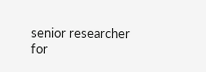senior researcher for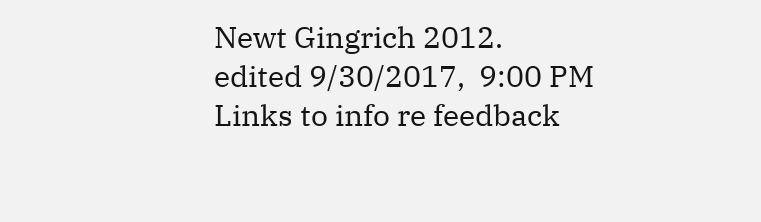Newt Gingrich 2012.
edited 9/30/2017,  9:00 PM
Links to info re feedback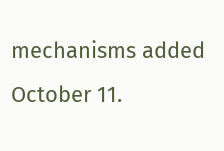mechanisms added October 11.